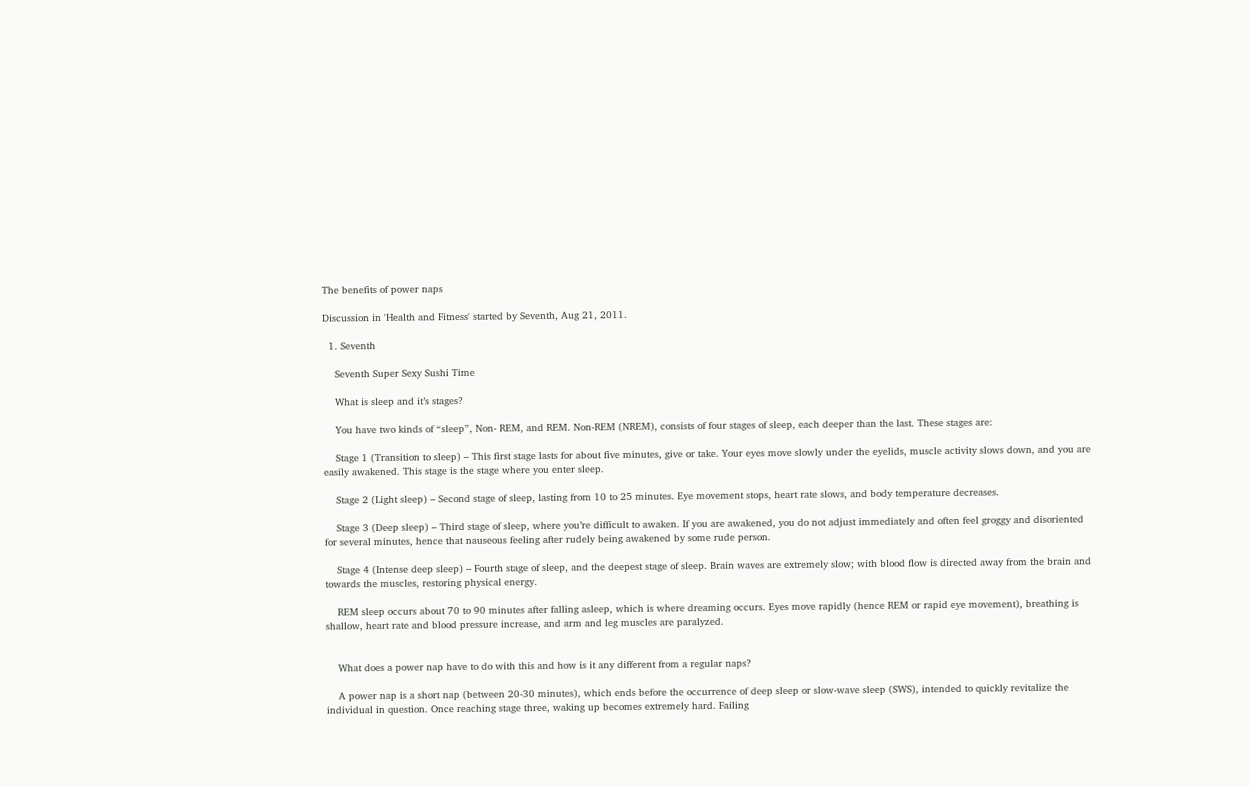The benefits of power naps

Discussion in 'Health and Fitness' started by Seventh, Aug 21, 2011.

  1. Seventh

    Seventh Super Sexy Sushi Time

    What is sleep and it’s stages?

    You have two kinds of “sleep”, Non- REM, and REM. Non-REM (NREM), consists of four stages of sleep, each deeper than the last. These stages are:

    Stage 1 (Transition to sleep) – This first stage lasts for about five minutes, give or take. Your eyes move slowly under the eyelids, muscle activity slows down, and you are easily awakened. This stage is the stage where you enter sleep.

    Stage 2 (Light sleep) – Second stage of sleep, lasting from 10 to 25 minutes. Eye movement stops, heart rate slows, and body temperature decreases.

    Stage 3 (Deep sleep) – Third stage of sleep, where you’re difficult to awaken. If you are awakened, you do not adjust immediately and often feel groggy and disoriented for several minutes, hence that nauseous feeling after rudely being awakened by some rude person.

    Stage 4 (Intense deep sleep) – Fourth stage of sleep, and the deepest stage of sleep. Brain waves are extremely slow; with blood flow is directed away from the brain and towards the muscles, restoring physical energy.

    REM sleep occurs about 70 to 90 minutes after falling asleep, which is where dreaming occurs. Eyes move rapidly (hence REM or rapid eye movement), breathing is shallow, heart rate and blood pressure increase, and arm and leg muscles are paralyzed.


    What does a power nap have to do with this and how is it any different from a regular naps?

    A power nap is a short nap (between 20-30 minutes), which ends before the occurrence of deep sleep or slow-wave sleep (SWS), intended to quickly revitalize the individual in question. Once reaching stage three, waking up becomes extremely hard. Failing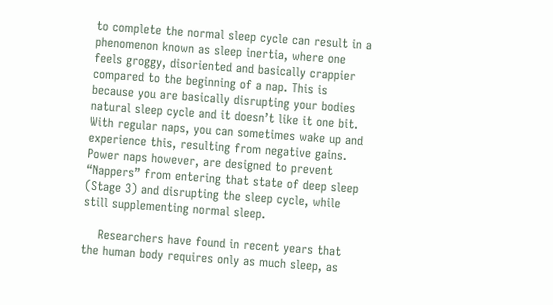to complete the normal sleep cycle can result in a phenomenon known as sleep inertia, where one feels groggy, disoriented and basically crappier compared to the beginning of a nap. This is because you are basically disrupting your bodies natural sleep cycle and it doesn’t like it one bit. With regular naps, you can sometimes wake up and experience this, resulting from negative gains. Power naps however, are designed to prevent “Nappers” from entering that state of deep sleep (Stage 3) and disrupting the sleep cycle, while still supplementing normal sleep.

    Researchers have found in recent years that the human body requires only as much sleep, as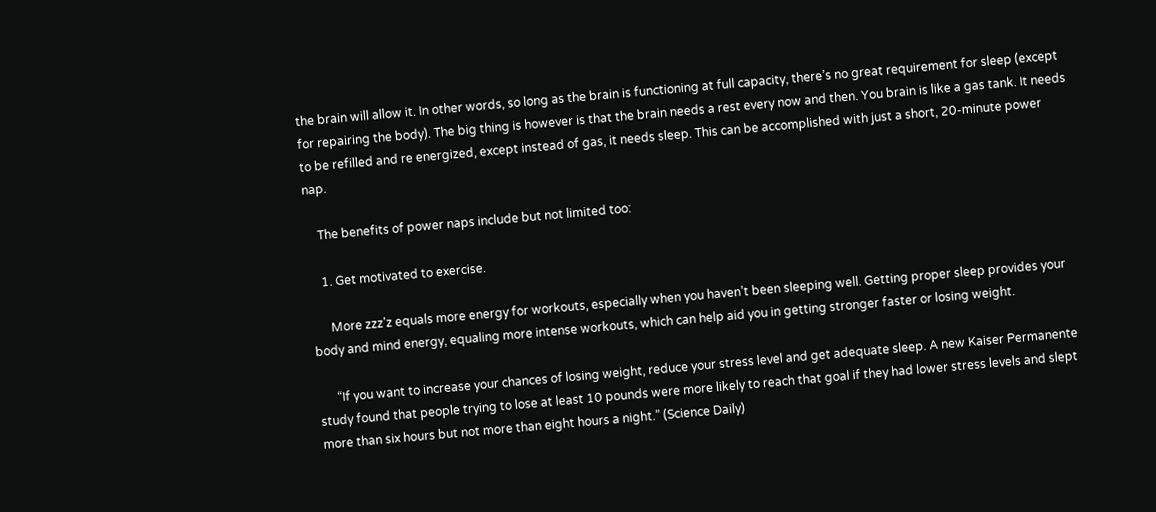the brain will allow it. In other words, so long as the brain is functioning at full capacity, there’s no great requirement for sleep (except for repairing the body). The big thing is however is that the brain needs a rest every now and then. You brain is like a gas tank. It needs to be refilled and re energized, except instead of gas, it needs sleep. This can be accomplished with just a short, 20-minute power nap.

    The benefits of power naps include but not limited too:

    1. Get motivated to exercise.

      More zzz’z equals more energy for workouts, especially when you haven’t been sleeping well. Getting proper sleep provides your body and mind energy, equaling more intense workouts, which can help aid you in getting stronger faster or losing weight.

      “If you want to increase your chances of losing weight, reduce your stress level and get adequate sleep. A new Kaiser Permanente study found that people trying to lose at least 10 pounds were more likely to reach that goal if they had lower stress levels and slept more than six hours but not more than eight hours a night.” (Science Daily)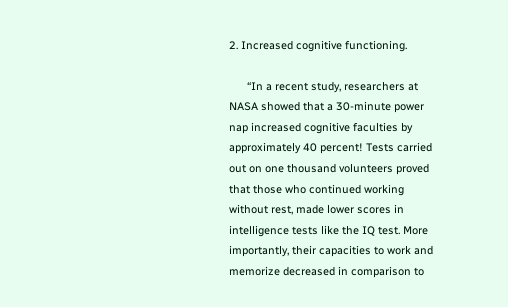2. Increased cognitive functioning.

      “In a recent study, researchers at NASA showed that a 30-minute power nap increased cognitive faculties by approximately 40 percent! Tests carried out on one thousand volunteers proved that those who continued working without rest, made lower scores in intelligence tests like the IQ test. More importantly, their capacities to work and memorize decreased in comparison to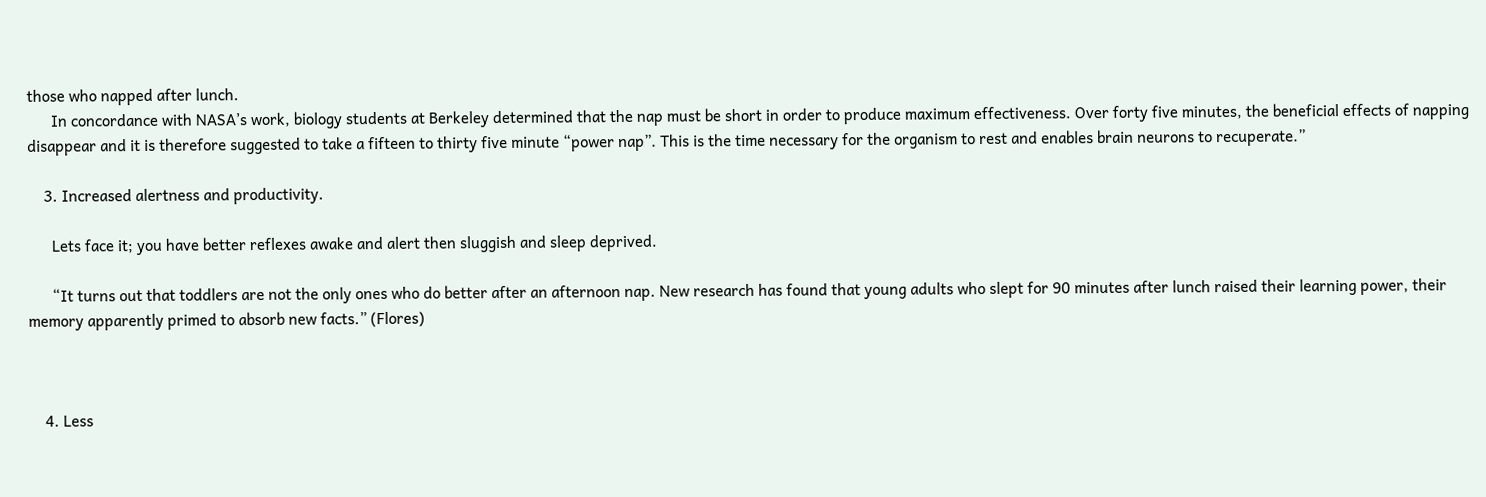those who napped after lunch.
      In concordance with NASA’s work, biology students at Berkeley determined that the nap must be short in order to produce maximum effectiveness. Over forty five minutes, the beneficial effects of napping disappear and it is therefore suggested to take a fifteen to thirty five minute “power nap”. This is the time necessary for the organism to rest and enables brain neurons to recuperate.”

    3. Increased alertness and productivity.

      Lets face it; you have better reflexes awake and alert then sluggish and sleep deprived.

      “It turns out that toddlers are not the only ones who do better after an afternoon nap. New research has found that young adults who slept for 90 minutes after lunch raised their learning power, their memory apparently primed to absorb new facts.” (Flores)



    4. Less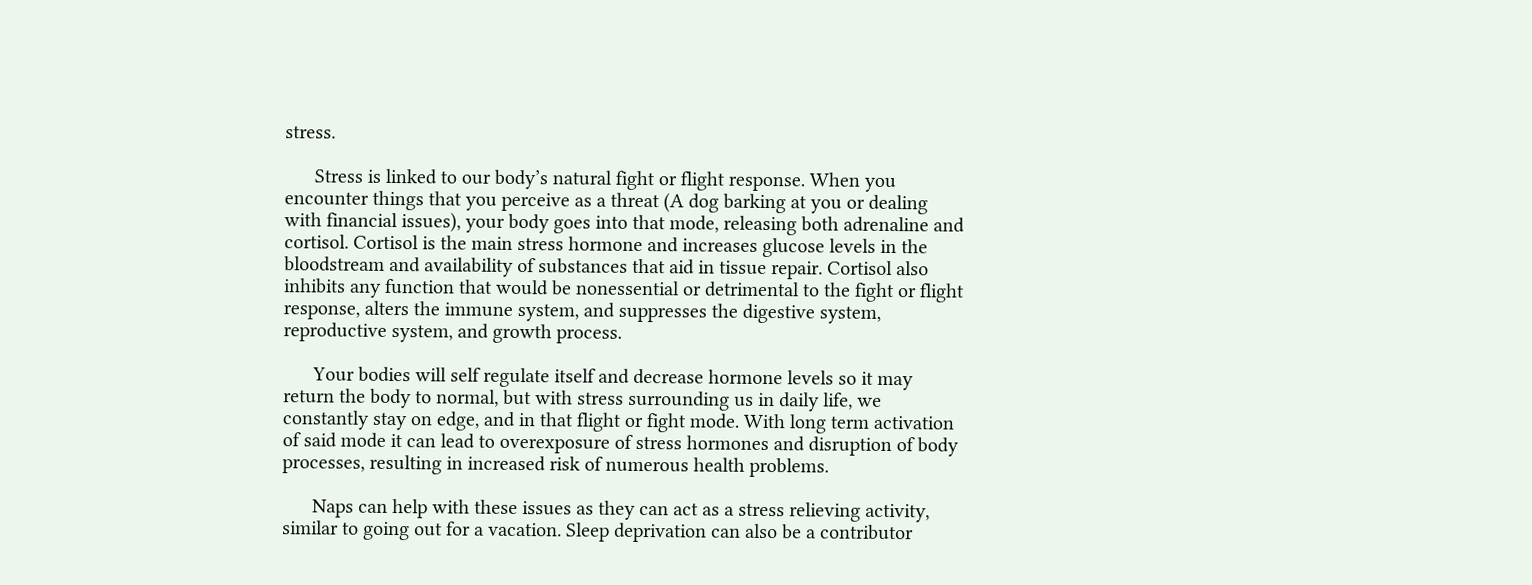stress.

      Stress is linked to our body’s natural fight or flight response. When you encounter things that you perceive as a threat (A dog barking at you or dealing with financial issues), your body goes into that mode, releasing both adrenaline and cortisol. Cortisol is the main stress hormone and increases glucose levels in the bloodstream and availability of substances that aid in tissue repair. Cortisol also inhibits any function that would be nonessential or detrimental to the fight or flight response, alters the immune system, and suppresses the digestive system, reproductive system, and growth process.

      Your bodies will self regulate itself and decrease hormone levels so it may return the body to normal, but with stress surrounding us in daily life, we constantly stay on edge, and in that flight or fight mode. With long term activation of said mode it can lead to overexposure of stress hormones and disruption of body processes, resulting in increased risk of numerous health problems.

      Naps can help with these issues as they can act as a stress relieving activity, similar to going out for a vacation. Sleep deprivation can also be a contributor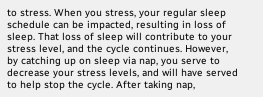to stress. When you stress, your regular sleep schedule can be impacted, resulting in loss of sleep. That loss of sleep will contribute to your stress level, and the cycle continues. However, by catching up on sleep via nap, you serve to decrease your stress levels, and will have served to help stop the cycle. After taking nap,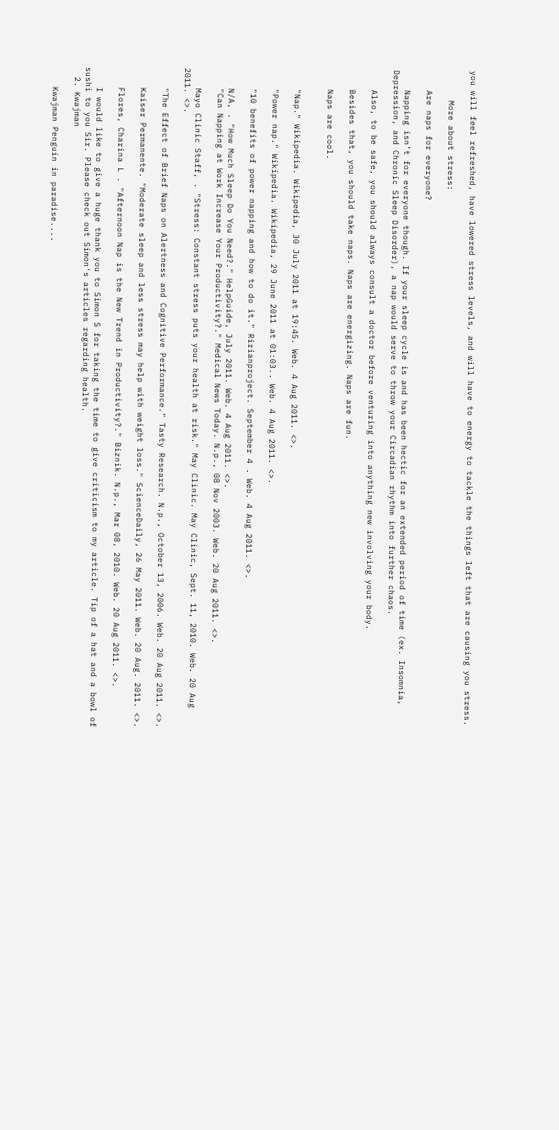you will feel refreshed, have lowered stress levels, and will have to energy to tackle the things left that are causing you stress.

      More about stress:

    Are naps for everyone?

    Napping isn’t for everyone though. If your sleep cycle is and has been hectic for an extended period of time (ex. Insomnia, Depression, and Chronic Sleep Disorder), a nap would serve to throw your Circadian rhythm into further chaos.

    Also, to be safe, you should always consult a doctor before venturing into anything new involving your body.

    Besides that, you should take naps. Naps are energizing. Naps are fun.

    Naps are cool.


    "Nap." Wikipedia. Wikipedia, 30 July 2011 at 19:45. Web. 4 Aug 2011. <>.

    "Power nap." Wikipedia. Wikipedia, 29 June 2011 at 01:03.. Web. 4 Aug 2011. <>.

    "10 benefits of power napping and how to do it." Ririanproject. September 4 . Web. 4 Aug 2011. <>.

    N/A, . "How Much Sleep Do You Need?." HelpGuide, July 2011. Web. 4 Aug 2011. <>.
    "Can Napping at Work Increase Your Productivity?." Medical News Today. N.p., 08 Nov 2003. Web. 20 Aug 2011. <>.

    Mayo Clinic Staff, . "Stress: Constant stress puts your health at risk." May Clinic. May Clinic, Sept. 11, 2010. Web. 20 Aug 2011. <>.

    "The Effect of Brief Naps on Alertness and Cognitive Performance." Tasty Research. N.p., October 13, 2006. Web. 20 Aug 2011. <>.

    Kaiser Permanente. "Moderate sleep and less stress may help with weight loss." ScienceDaily, 26 May 2011. Web. 20 Aug. 2011. <>.

    Flores, Charina L . "Afternoon Nap is the New Trend in Productivity?." Biznik. N.p., Mar 08, 2010. Web. 20 Aug 2011. <>.

    I would like to give a huge thank you to Simon S for taking the time to give criticism to my article. Tip of a hat and a bowl of sushi to you Sir. Please check out Simon's articles regarding health.
  2. Kwajman

    Kwajman Penguin in paradise....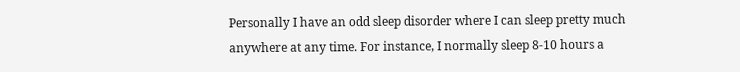Personally I have an odd sleep disorder where I can sleep pretty much anywhere at any time. For instance, I normally sleep 8-10 hours a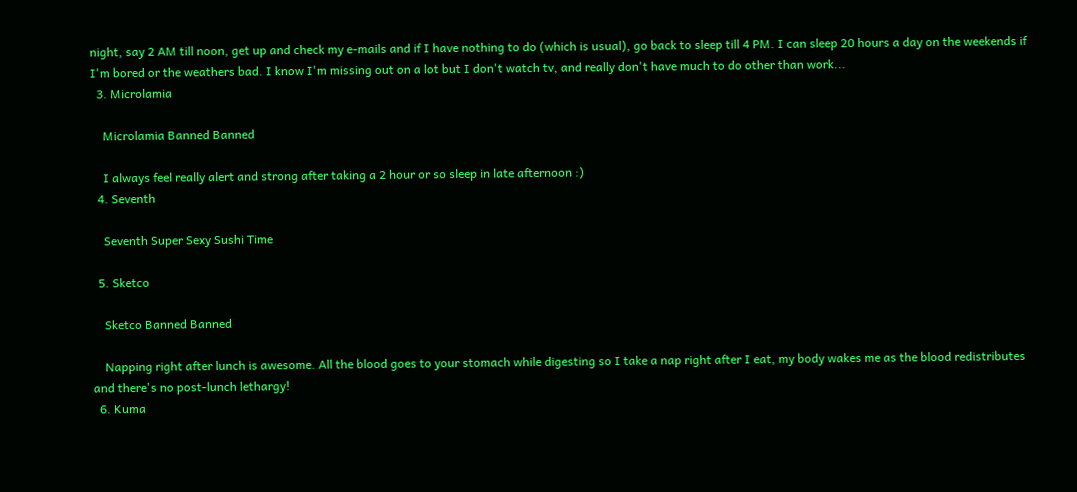night, say 2 AM till noon, get up and check my e-mails and if I have nothing to do (which is usual), go back to sleep till 4 PM. I can sleep 20 hours a day on the weekends if I'm bored or the weathers bad. I know I'm missing out on a lot but I don't watch tv, and really don't have much to do other than work...
  3. Microlamia

    Microlamia Banned Banned

    I always feel really alert and strong after taking a 2 hour or so sleep in late afternoon :)
  4. Seventh

    Seventh Super Sexy Sushi Time

  5. Sketco

    Sketco Banned Banned

    Napping right after lunch is awesome. All the blood goes to your stomach while digesting so I take a nap right after I eat, my body wakes me as the blood redistributes and there's no post-lunch lethargy!
  6. Kuma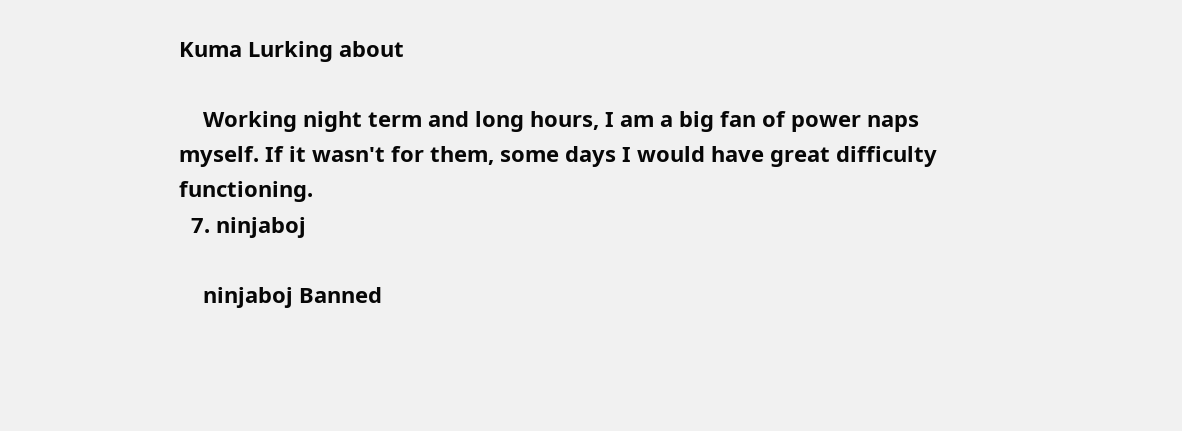Kuma Lurking about

    Working night term and long hours, I am a big fan of power naps myself. If it wasn't for them, some days I would have great difficulty functioning.
  7. ninjaboj

    ninjaboj Banned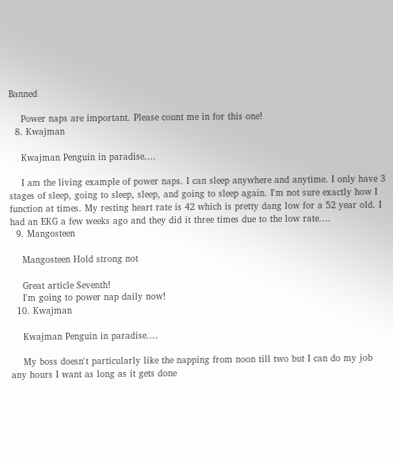Banned

    Power naps are important. Please count me in for this one!
  8. Kwajman

    Kwajman Penguin in paradise....

    I am the living example of power naps. I can sleep anywhere and anytime. I only have 3 stages of sleep, going to sleep, sleep, and going to sleep again. I'm not sure exactly how I function at times. My resting heart rate is 42 which is pretty dang low for a 52 year old. I had an EKG a few weeks ago and they did it three times due to the low rate....
  9. Mangosteen

    Mangosteen Hold strong not

    Great article Seventh!
    I'm going to power nap daily now!
  10. Kwajman

    Kwajman Penguin in paradise....

    My boss doesn't particularly like the napping from noon till two but I can do my job any hours I want as long as it gets done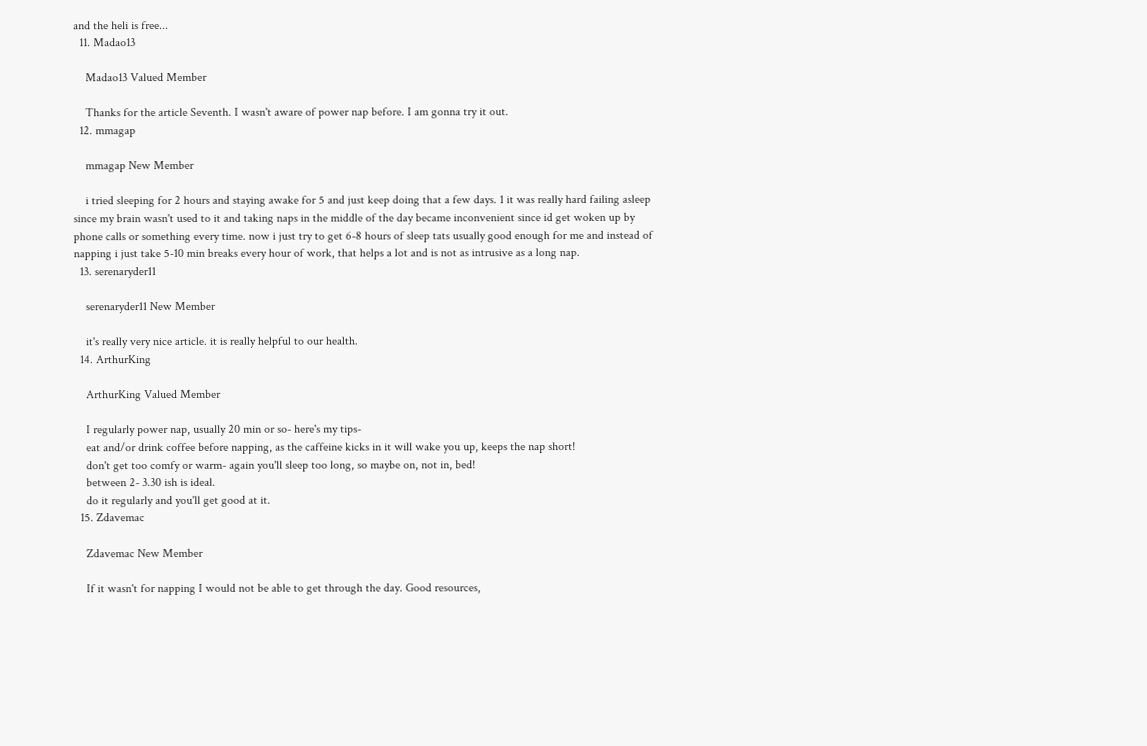and the heli is free...
  11. Madao13

    Madao13 Valued Member

    Thanks for the article Seventh. I wasn't aware of power nap before. I am gonna try it out.
  12. mmagap

    mmagap New Member

    i tried sleeping for 2 hours and staying awake for 5 and just keep doing that a few days. 1 it was really hard failing asleep since my brain wasn't used to it and taking naps in the middle of the day became inconvenient since id get woken up by phone calls or something every time. now i just try to get 6-8 hours of sleep tats usually good enough for me and instead of napping i just take 5-10 min breaks every hour of work, that helps a lot and is not as intrusive as a long nap.
  13. serenaryder11

    serenaryder11 New Member

    it's really very nice article. it is really helpful to our health.
  14. ArthurKing

    ArthurKing Valued Member

    I regularly power nap, usually 20 min or so- here's my tips-
    eat and/or drink coffee before napping, as the caffeine kicks in it will wake you up, keeps the nap short!
    don't get too comfy or warm- again you'll sleep too long, so maybe on, not in, bed!
    between 2- 3.30 ish is ideal.
    do it regularly and you'll get good at it.
  15. Zdavemac

    Zdavemac New Member

    If it wasn't for napping I would not be able to get through the day. Good resources,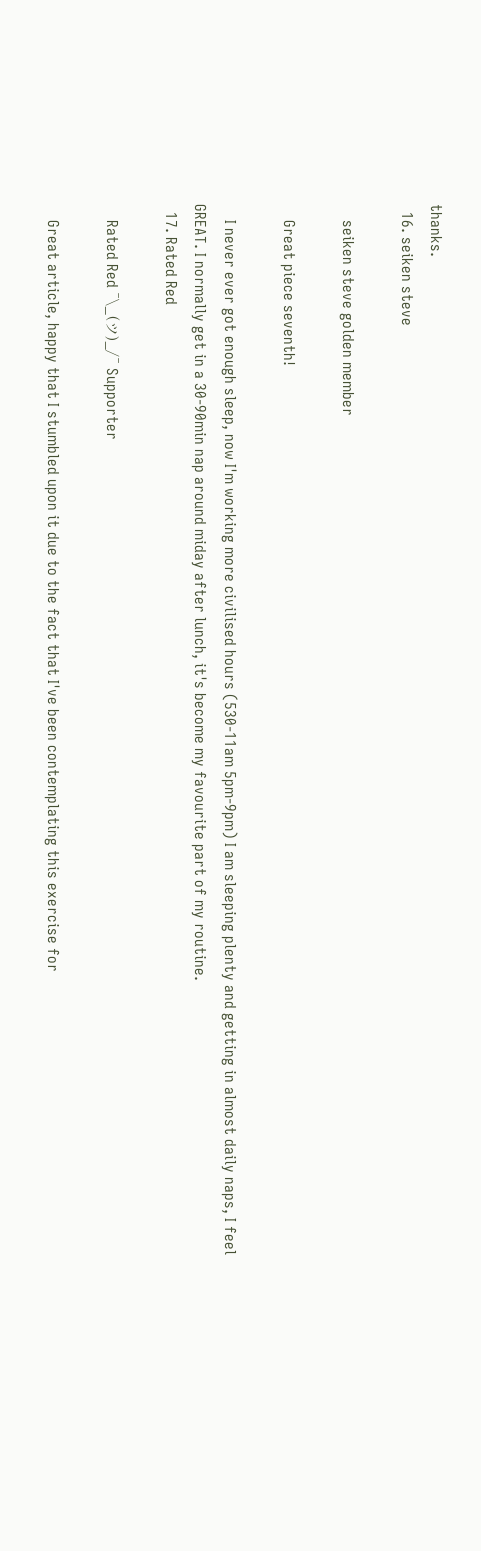thanks.
  16. seiken steve

    seiken steve golden member

    Great piece seventh!

    I never ever got enough sleep, now I'm working more civilised hours (530-11am 5pm-9pm) I am sleeping plenty and getting in almost daily naps, I feel GREAT. I normally get in a 30-90min nap around miday after lunch, it's become my favourite part of my routine.
  17. Rated Red

    Rated Red ¯\_(ツ)_/¯ Supporter

    Great article, happy that I stumbled upon it due to the fact that I've been contemplating this exercise for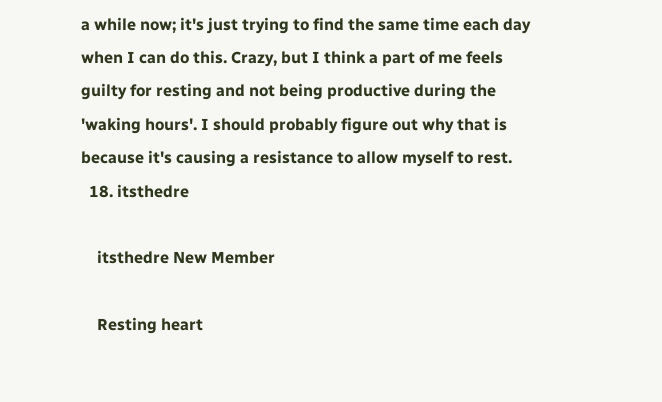a while now; it's just trying to find the same time each day when I can do this. Crazy, but I think a part of me feels guilty for resting and not being productive during the 'waking hours'. I should probably figure out why that is because it's causing a resistance to allow myself to rest.
  18. itsthedre

    itsthedre New Member

    Resting heart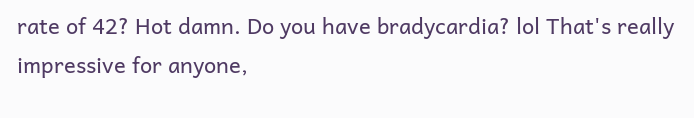rate of 42? Hot damn. Do you have bradycardia? lol That's really impressive for anyone,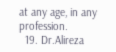at any age, in any profession.
  19. Dr.Alireza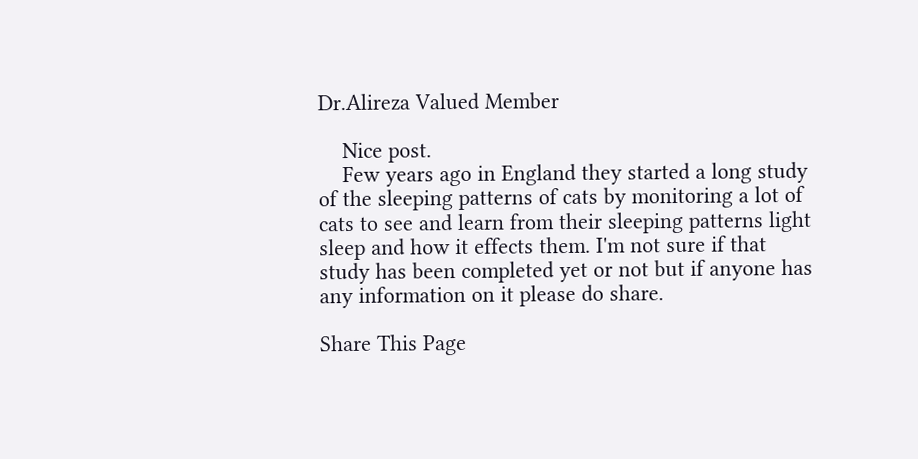Dr.Alireza Valued Member

    Nice post.
    Few years ago in England they started a long study of the sleeping patterns of cats by monitoring a lot of cats to see and learn from their sleeping patterns light sleep and how it effects them. I'm not sure if that study has been completed yet or not but if anyone has any information on it please do share.

Share This Page